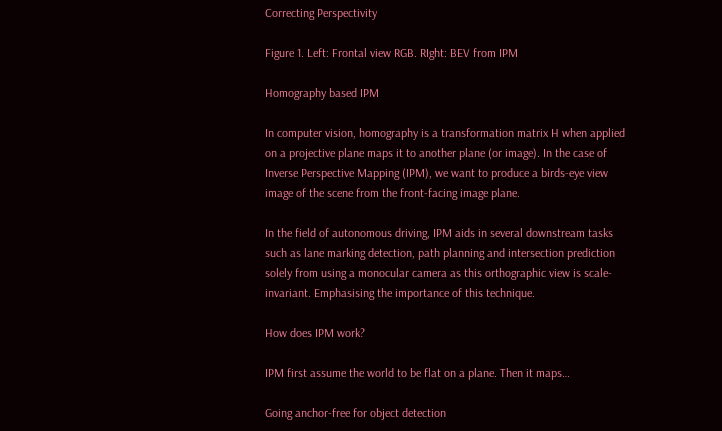Correcting Perspectivity

Figure 1. Left: Frontal view RGB. RIght: BEV from IPM

Homography based IPM

In computer vision, homography is a transformation matrix H when applied on a projective plane maps it to another plane (or image). In the case of Inverse Perspective Mapping (IPM), we want to produce a birds-eye view image of the scene from the front-facing image plane.

In the field of autonomous driving, IPM aids in several downstream tasks such as lane marking detection, path planning and intersection prediction solely from using a monocular camera as this orthographic view is scale-invariant. Emphasising the importance of this technique.

How does IPM work?

IPM first assume the world to be flat on a plane. Then it maps…

Going anchor-free for object detection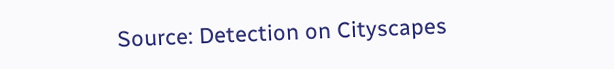Source: Detection on Cityscapes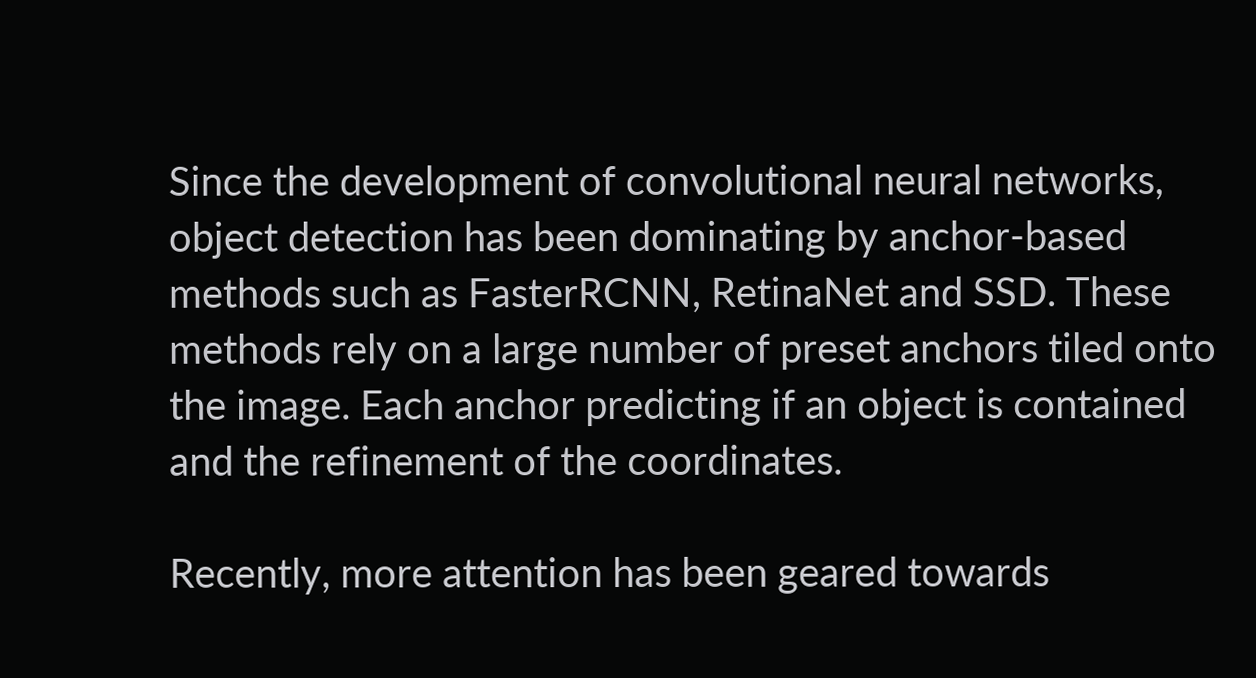Since the development of convolutional neural networks, object detection has been dominating by anchor-based methods such as FasterRCNN, RetinaNet and SSD. These methods rely on a large number of preset anchors tiled onto the image. Each anchor predicting if an object is contained and the refinement of the coordinates.

Recently, more attention has been geared towards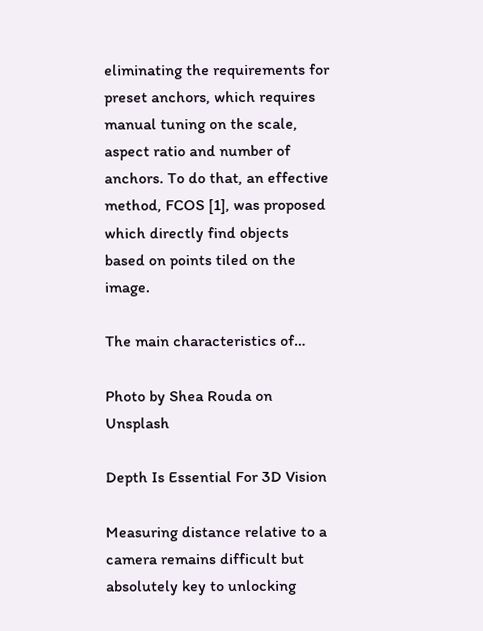eliminating the requirements for preset anchors, which requires manual tuning on the scale, aspect ratio and number of anchors. To do that, an effective method, FCOS [1], was proposed which directly find objects based on points tiled on the image.

The main characteristics of…

Photo by Shea Rouda on Unsplash

Depth Is Essential For 3D Vision

Measuring distance relative to a camera remains difficult but absolutely key to unlocking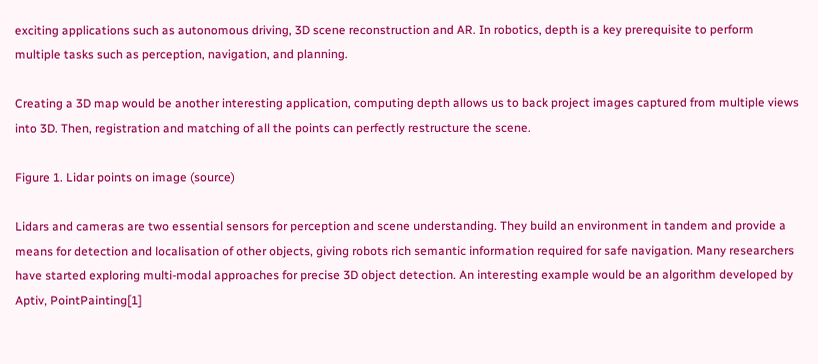exciting applications such as autonomous driving, 3D scene reconstruction and AR. In robotics, depth is a key prerequisite to perform multiple tasks such as perception, navigation, and planning.

Creating a 3D map would be another interesting application, computing depth allows us to back project images captured from multiple views into 3D. Then, registration and matching of all the points can perfectly restructure the scene.

Figure 1. Lidar points on image (source)

Lidars and cameras are two essential sensors for perception and scene understanding. They build an environment in tandem and provide a means for detection and localisation of other objects, giving robots rich semantic information required for safe navigation. Many researchers have started exploring multi-modal approaches for precise 3D object detection. An interesting example would be an algorithm developed by Aptiv, PointPainting[1]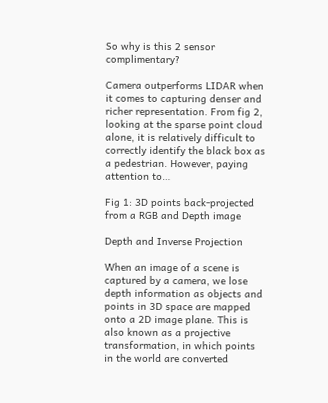So why is this 2 sensor complimentary?

Camera outperforms LIDAR when it comes to capturing denser and richer representation. From fig 2, looking at the sparse point cloud alone, it is relatively difficult to correctly identify the black box as a pedestrian. However, paying attention to…

Fig 1: 3D points back-projected from a RGB and Depth image

Depth and Inverse Projection

When an image of a scene is captured by a camera, we lose depth information as objects and points in 3D space are mapped onto a 2D image plane. This is also known as a projective transformation, in which points in the world are converted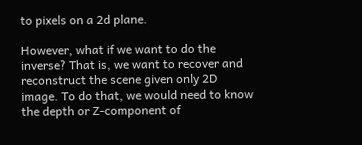to pixels on a 2d plane.

However, what if we want to do the inverse? That is, we want to recover and reconstruct the scene given only 2D image. To do that, we would need to know the depth or Z-component of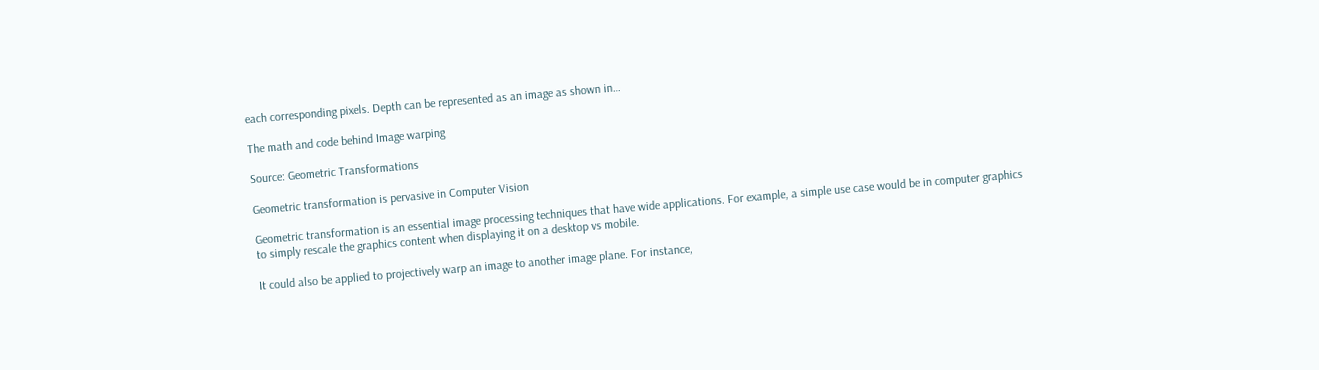each corresponding pixels. Depth can be represented as an image as shown in…

The math and code behind Image warping

Source: Geometric Transformations

Geometric transformation is pervasive in Computer Vision

Geometric transformation is an essential image processing techniques that have wide applications. For example, a simple use case would be in computer graphics to simply rescale the graphics content when displaying it on a desktop vs mobile.

It could also be applied to projectively warp an image to another image plane. For instance,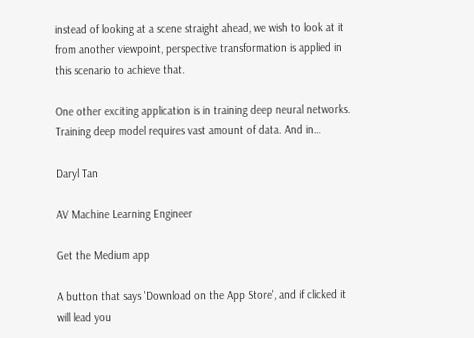instead of looking at a scene straight ahead, we wish to look at it from another viewpoint, perspective transformation is applied in this scenario to achieve that.

One other exciting application is in training deep neural networks. Training deep model requires vast amount of data. And in…

Daryl Tan

AV Machine Learning Engineer

Get the Medium app

A button that says 'Download on the App Store', and if clicked it will lead you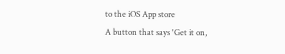to the iOS App store
A button that says 'Get it on,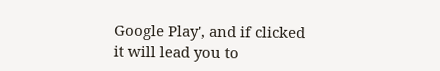Google Play', and if clicked it will lead you to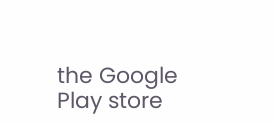the Google Play store